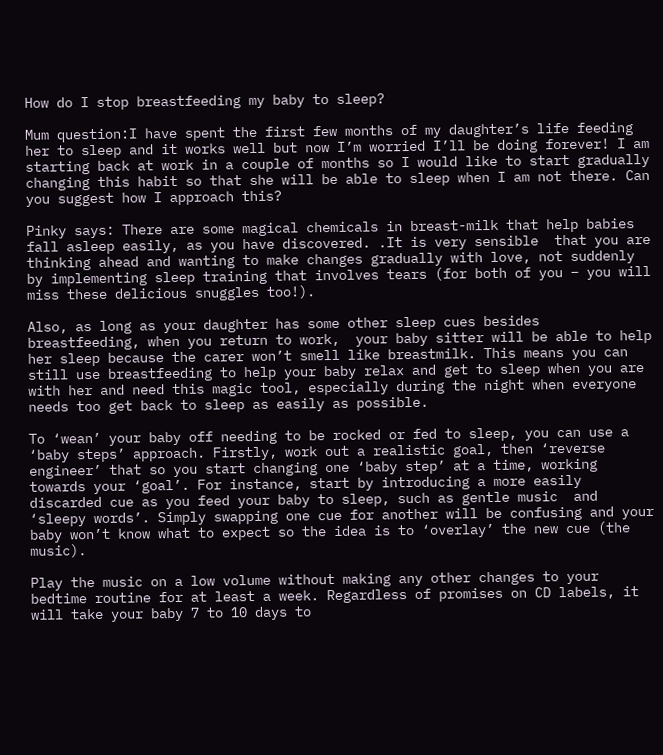How do I stop breastfeeding my baby to sleep?

Mum question:I have spent the first few months of my daughter’s life feeding her to sleep and it works well but now I’m worried I’ll be doing forever! I am starting back at work in a couple of months so I would like to start gradually changing this habit so that she will be able to sleep when I am not there. Can you suggest how I approach this?

Pinky says: There are some magical chemicals in breast-milk that help babies fall asleep easily, as you have discovered. .It is very sensible  that you are thinking ahead and wanting to make changes gradually with love, not suddenly by implementing sleep training that involves tears (for both of you – you will miss these delicious snuggles too!).

Also, as long as your daughter has some other sleep cues besides breastfeeding, when you return to work,  your baby sitter will be able to help her sleep because the carer won’t smell like breastmilk. This means you can still use breastfeeding to help your baby relax and get to sleep when you are with her and need this magic tool, especially during the night when everyone needs too get back to sleep as easily as possible.

To ‘wean’ your baby off needing to be rocked or fed to sleep, you can use a ‘baby steps’ approach. Firstly, work out a realistic goal, then ‘reverse engineer’ that so you start changing one ‘baby step’ at a time, working towards your ‘goal’. For instance, start by introducing a more easily discarded cue as you feed your baby to sleep, such as gentle music  and ‘sleepy words’. Simply swapping one cue for another will be confusing and your baby won’t know what to expect so the idea is to ‘overlay’ the new cue (the music).

Play the music on a low volume without making any other changes to your bedtime routine for at least a week. Regardless of promises on CD labels, it will take your baby 7 to 10 days to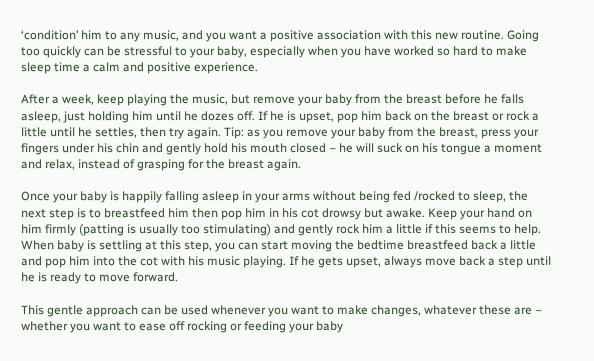‘condition’ him to any music, and you want a positive association with this new routine. Going too quickly can be stressful to your baby, especially when you have worked so hard to make sleep time a calm and positive experience.

After a week, keep playing the music, but remove your baby from the breast before he falls asleep, just holding him until he dozes off. If he is upset, pop him back on the breast or rock a little until he settles, then try again. Tip: as you remove your baby from the breast, press your fingers under his chin and gently hold his mouth closed – he will suck on his tongue a moment and relax, instead of grasping for the breast again.

Once your baby is happily falling asleep in your arms without being fed /rocked to sleep, the next step is to breastfeed him then pop him in his cot drowsy but awake. Keep your hand on him firmly (patting is usually too stimulating) and gently rock him a little if this seems to help. When baby is settling at this step, you can start moving the bedtime breastfeed back a little and pop him into the cot with his music playing. If he gets upset, always move back a step until he is ready to move forward.

This gentle approach can be used whenever you want to make changes, whatever these are – whether you want to ease off rocking or feeding your baby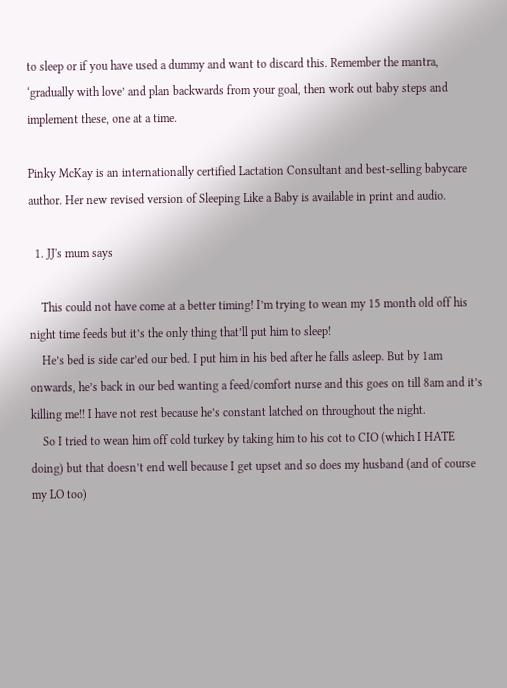to sleep or if you have used a dummy and want to discard this. Remember the mantra, ‘gradually with love’ and plan backwards from your goal, then work out baby steps and implement these, one at a time.

Pinky McKay is an internationally certified Lactation Consultant and best-selling babycare author. Her new revised version of Sleeping Like a Baby is available in print and audio.

  1. JJ's mum says

    This could not have come at a better timing! I’m trying to wean my 15 month old off his night time feeds but it’s the only thing that’ll put him to sleep!
    He’s bed is side car’ed our bed. I put him in his bed after he falls asleep. But by 1am onwards, he’s back in our bed wanting a feed/comfort nurse and this goes on till 8am and it’s killing me!! I have not rest because he’s constant latched on throughout the night.
    So I tried to wean him off cold turkey by taking him to his cot to CIO (which I HATE doing) but that doesn’t end well because I get upset and so does my husband (and of course my LO too)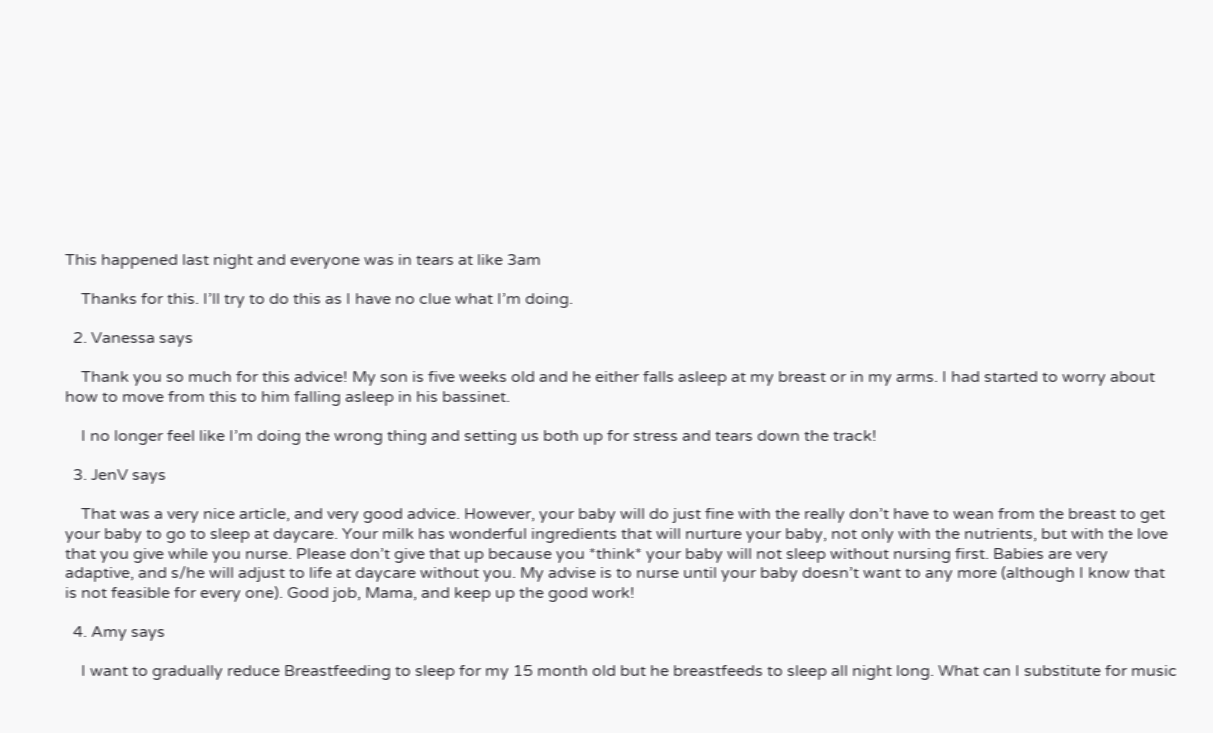This happened last night and everyone was in tears at like 3am

    Thanks for this. I’ll try to do this as I have no clue what I’m doing.

  2. Vanessa says

    Thank you so much for this advice! My son is five weeks old and he either falls asleep at my breast or in my arms. I had started to worry about how to move from this to him falling asleep in his bassinet.

    I no longer feel like I’m doing the wrong thing and setting us both up for stress and tears down the track!

  3. JenV says

    That was a very nice article, and very good advice. However, your baby will do just fine with the really don’t have to wean from the breast to get your baby to go to sleep at daycare. Your milk has wonderful ingredients that will nurture your baby, not only with the nutrients, but with the love that you give while you nurse. Please don’t give that up because you *think* your baby will not sleep without nursing first. Babies are very adaptive, and s/he will adjust to life at daycare without you. My advise is to nurse until your baby doesn’t want to any more (although I know that is not feasible for every one). Good job, Mama, and keep up the good work!

  4. Amy says

    I want to gradually reduce Breastfeeding to sleep for my 15 month old but he breastfeeds to sleep all night long. What can I substitute for music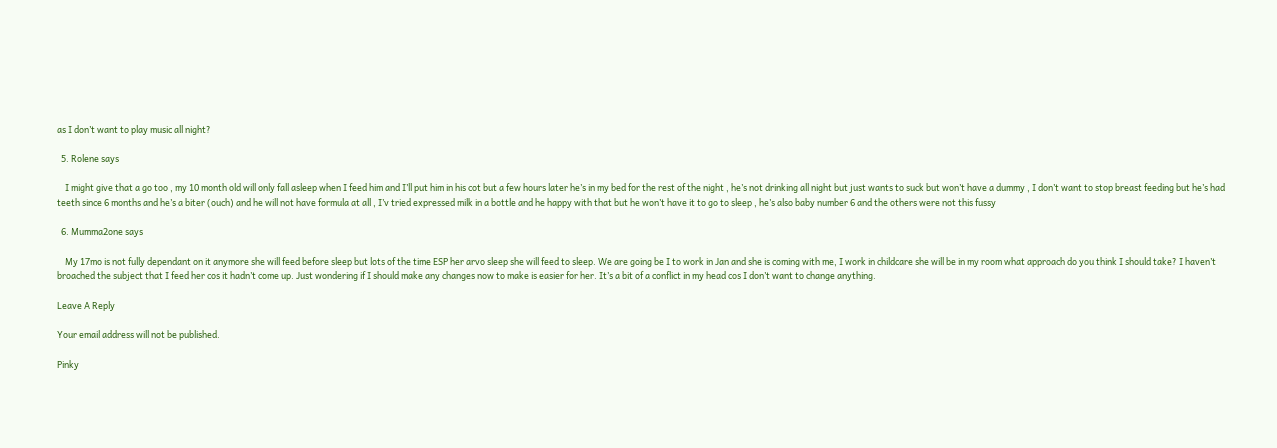as I don’t want to play music all night?

  5. Rolene says

    I might give that a go too , my 10 month old will only fall asleep when I feed him and I’ll put him in his cot but a few hours later he’s in my bed for the rest of the night , he’s not drinking all night but just wants to suck but won’t have a dummy , I don’t want to stop breast feeding but he’s had teeth since 6 months and he’s a biter (ouch) and he will not have formula at all , I’v tried expressed milk in a bottle and he happy with that but he won’t have it to go to sleep , he’s also baby number 6 and the others were not this fussy

  6. Mumma2one says

    My 17mo is not fully dependant on it anymore she will feed before sleep but lots of the time ESP her arvo sleep she will feed to sleep. We are going be I to work in Jan and she is coming with me, I work in childcare she will be in my room what approach do you think I should take? I haven’t broached the subject that I feed her cos it hadn’t come up. Just wondering if I should make any changes now to make is easier for her. It’s a bit of a conflict in my head cos I don’t want to change anything.

Leave A Reply

Your email address will not be published.

Pinky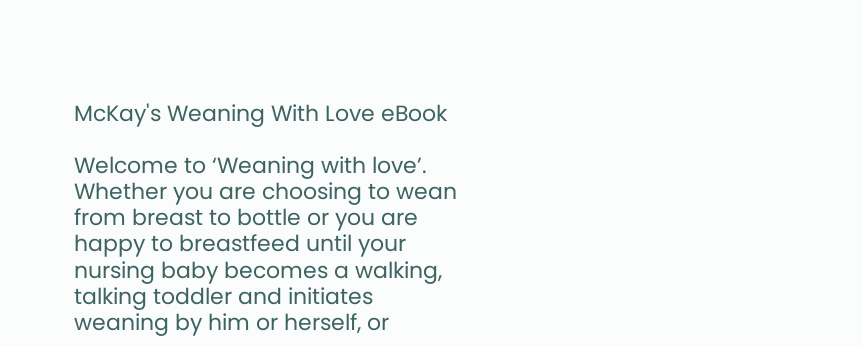McKay's Weaning With Love eBook

Welcome to ‘Weaning with love’. Whether you are choosing to wean from breast to bottle or you are happy to breastfeed until your nursing baby becomes a walking, talking toddler and initiates weaning by him or herself, or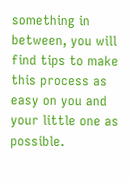something in between, you will find tips to make this process as easy on you and your little one as possible.